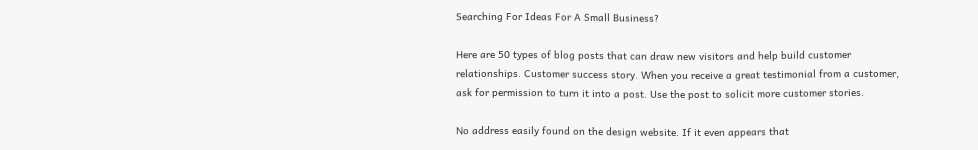Searching For Ideas For A Small Business?

Here are 50 types of blog posts that can draw new visitors and help build customer relationships. Customer success story. When you receive a great testimonial from a customer, ask for permission to turn it into a post. Use the post to solicit more customer stories.

No address easily found on the design website. If it even appears that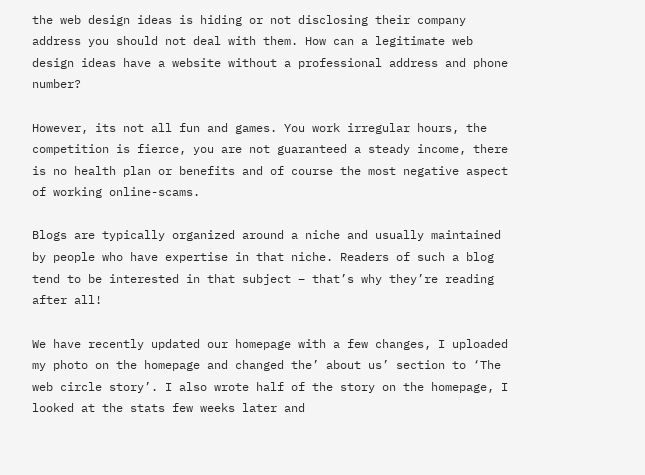the web design ideas is hiding or not disclosing their company address you should not deal with them. How can a legitimate web design ideas have a website without a professional address and phone number?

However, its not all fun and games. You work irregular hours, the competition is fierce, you are not guaranteed a steady income, there is no health plan or benefits and of course the most negative aspect of working online-scams.

Blogs are typically organized around a niche and usually maintained by people who have expertise in that niche. Readers of such a blog tend to be interested in that subject – that’s why they’re reading after all!

We have recently updated our homepage with a few changes, I uploaded my photo on the homepage and changed the’ about us’ section to ‘The web circle story’. I also wrote half of the story on the homepage, I looked at the stats few weeks later and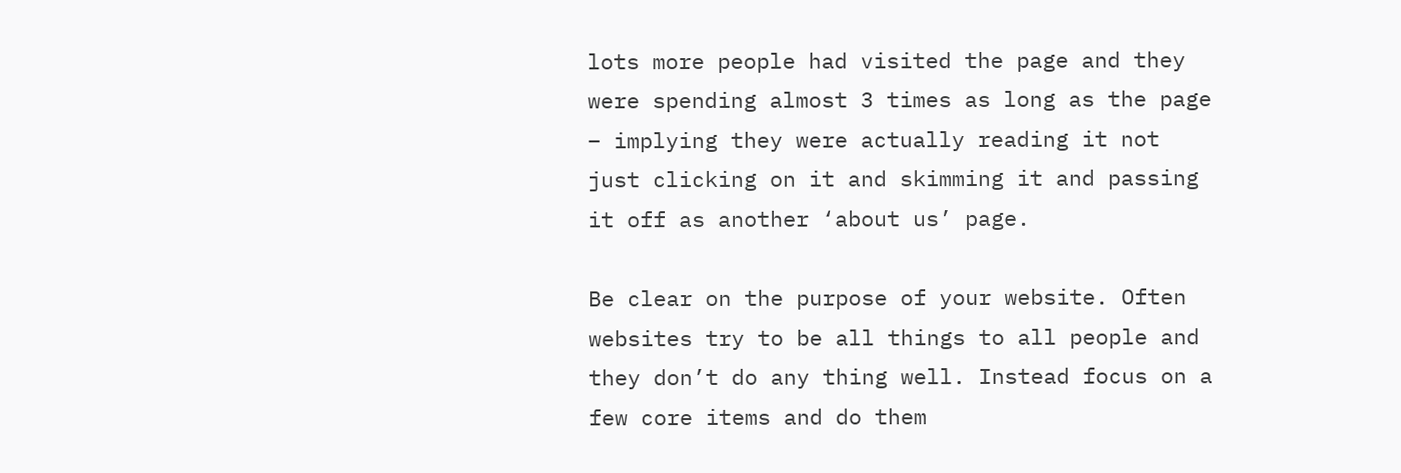lots more people had visited the page and they were spending almost 3 times as long as the page – implying they were actually reading it not just clicking on it and skimming it and passing it off as another ‘about us’ page.

Be clear on the purpose of your website. Often websites try to be all things to all people and they don’t do any thing well. Instead focus on a few core items and do them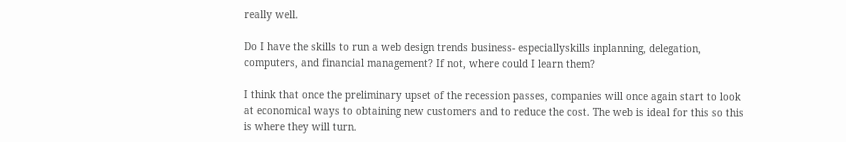really well.

Do I have the skills to run a web design trends business- especiallyskills inplanning, delegation, computers, and financial management? If not, where could I learn them?

I think that once the preliminary upset of the recession passes, companies will once again start to look at economical ways to obtaining new customers and to reduce the cost. The web is ideal for this so this is where they will turn.